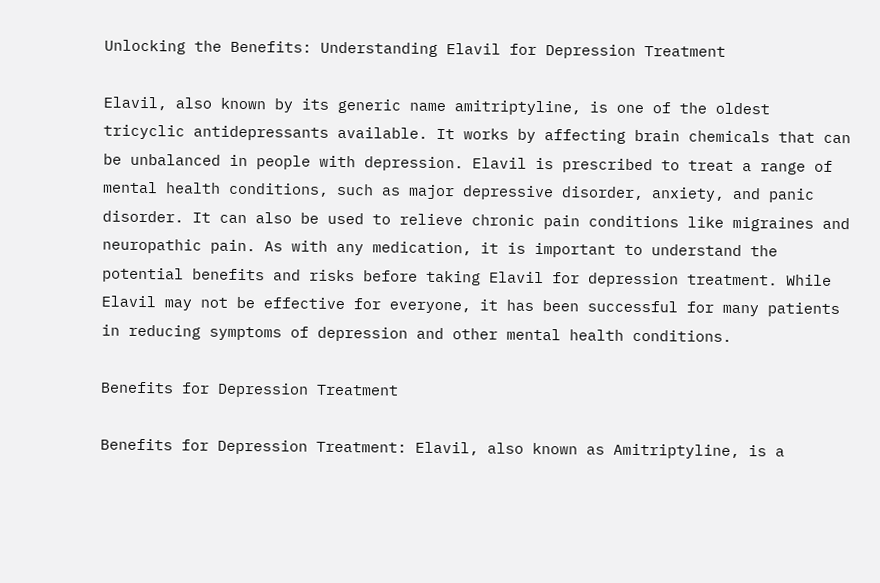Unlocking the Benefits: Understanding Elavil for Depression Treatment

Elavil, also known by its generic name amitriptyline, is one of the oldest tricyclic antidepressants available. It works by affecting brain chemicals that can be unbalanced in people with depression. Elavil is prescribed to treat a range of mental health conditions, such as major depressive disorder, anxiety, and panic disorder. It can also be used to relieve chronic pain conditions like migraines and neuropathic pain. As with any medication, it is important to understand the potential benefits and risks before taking Elavil for depression treatment. While Elavil may not be effective for everyone, it has been successful for many patients in reducing symptoms of depression and other mental health conditions.

Benefits for Depression Treatment

Benefits for Depression Treatment: Elavil, also known as Amitriptyline, is a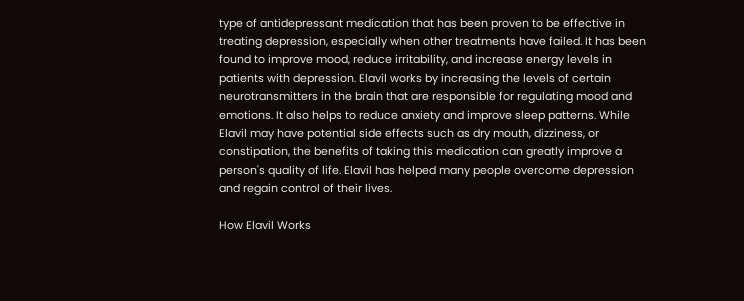type of antidepressant medication that has been proven to be effective in treating depression, especially when other treatments have failed. It has been found to improve mood, reduce irritability, and increase energy levels in patients with depression. Elavil works by increasing the levels of certain neurotransmitters in the brain that are responsible for regulating mood and emotions. It also helps to reduce anxiety and improve sleep patterns. While Elavil may have potential side effects such as dry mouth, dizziness, or constipation, the benefits of taking this medication can greatly improve a person's quality of life. Elavil has helped many people overcome depression and regain control of their lives.

How Elavil Works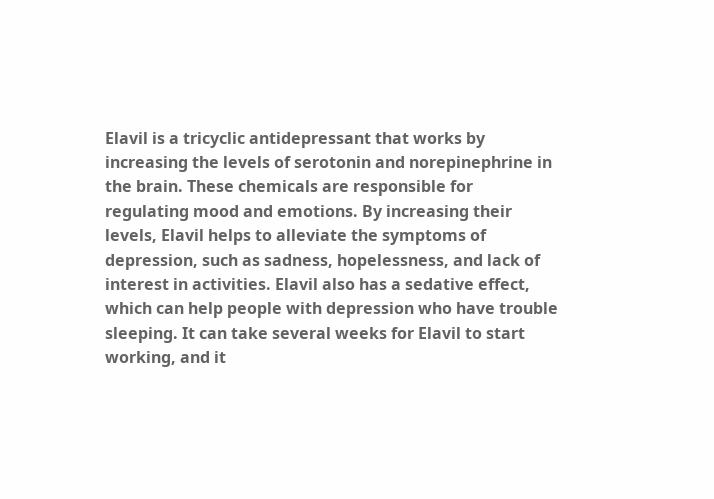Elavil is a tricyclic antidepressant that works by increasing the levels of serotonin and norepinephrine in the brain. These chemicals are responsible for regulating mood and emotions. By increasing their levels, Elavil helps to alleviate the symptoms of depression, such as sadness, hopelessness, and lack of interest in activities. Elavil also has a sedative effect, which can help people with depression who have trouble sleeping. It can take several weeks for Elavil to start working, and it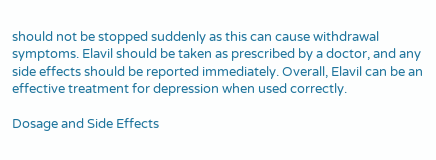should not be stopped suddenly as this can cause withdrawal symptoms. Elavil should be taken as prescribed by a doctor, and any side effects should be reported immediately. Overall, Elavil can be an effective treatment for depression when used correctly.

Dosage and Side Effects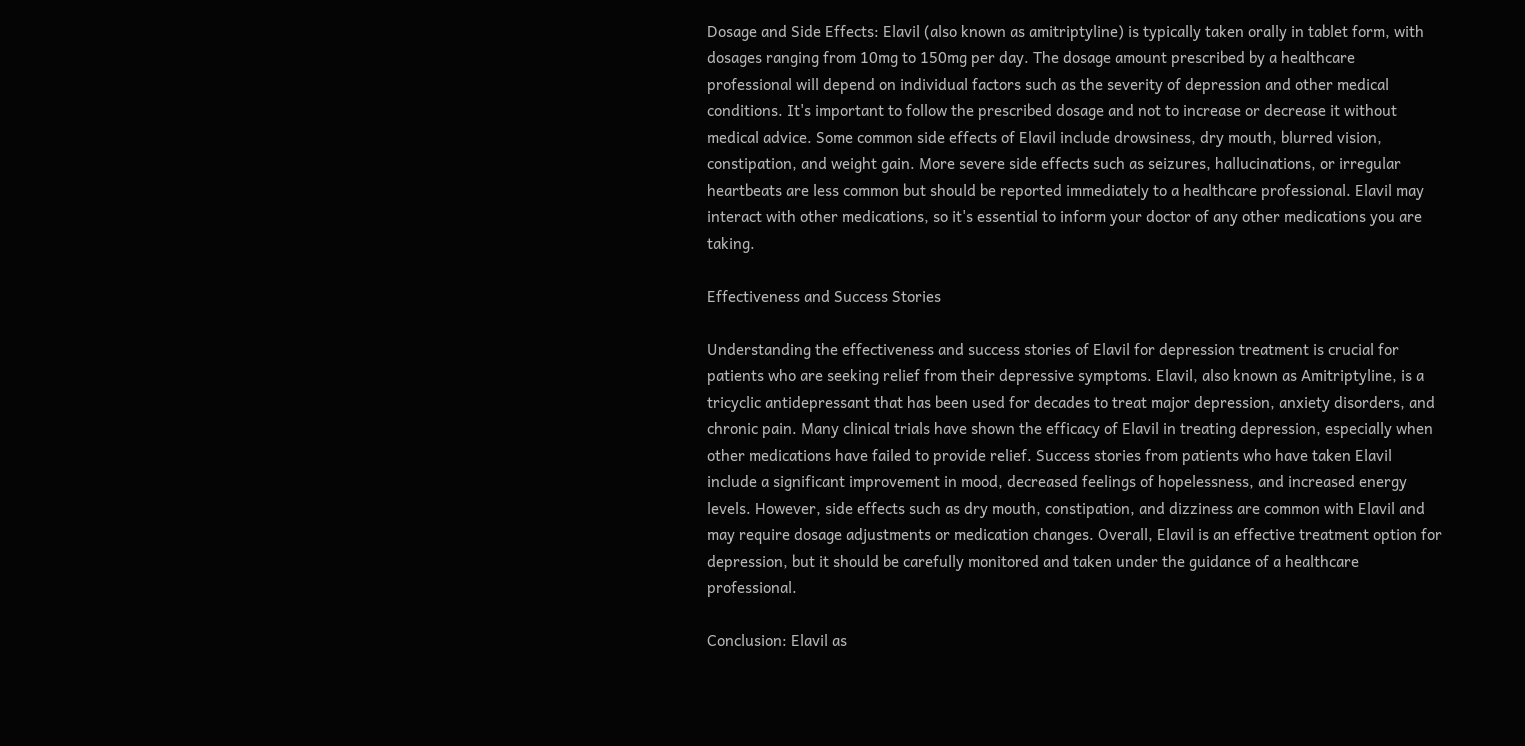Dosage and Side Effects: Elavil (also known as amitriptyline) is typically taken orally in tablet form, with dosages ranging from 10mg to 150mg per day. The dosage amount prescribed by a healthcare professional will depend on individual factors such as the severity of depression and other medical conditions. It's important to follow the prescribed dosage and not to increase or decrease it without medical advice. Some common side effects of Elavil include drowsiness, dry mouth, blurred vision, constipation, and weight gain. More severe side effects such as seizures, hallucinations, or irregular heartbeats are less common but should be reported immediately to a healthcare professional. Elavil may interact with other medications, so it's essential to inform your doctor of any other medications you are taking.

Effectiveness and Success Stories

Understanding the effectiveness and success stories of Elavil for depression treatment is crucial for patients who are seeking relief from their depressive symptoms. Elavil, also known as Amitriptyline, is a tricyclic antidepressant that has been used for decades to treat major depression, anxiety disorders, and chronic pain. Many clinical trials have shown the efficacy of Elavil in treating depression, especially when other medications have failed to provide relief. Success stories from patients who have taken Elavil include a significant improvement in mood, decreased feelings of hopelessness, and increased energy levels. However, side effects such as dry mouth, constipation, and dizziness are common with Elavil and may require dosage adjustments or medication changes. Overall, Elavil is an effective treatment option for depression, but it should be carefully monitored and taken under the guidance of a healthcare professional.

Conclusion: Elavil as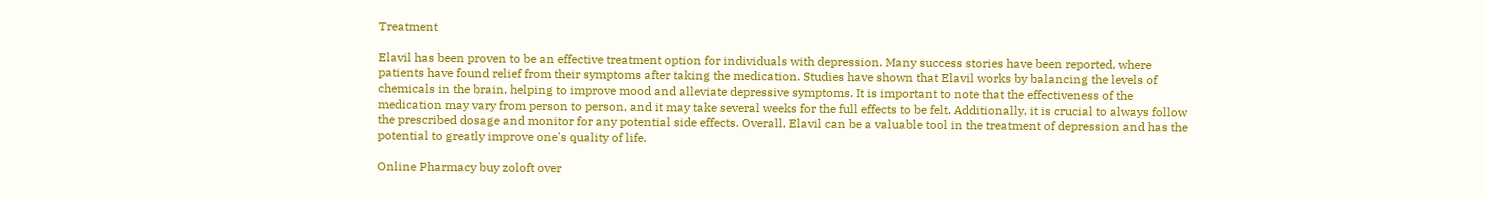Treatment

Elavil has been proven to be an effective treatment option for individuals with depression. Many success stories have been reported, where patients have found relief from their symptoms after taking the medication. Studies have shown that Elavil works by balancing the levels of chemicals in the brain, helping to improve mood and alleviate depressive symptoms. It is important to note that the effectiveness of the medication may vary from person to person, and it may take several weeks for the full effects to be felt. Additionally, it is crucial to always follow the prescribed dosage and monitor for any potential side effects. Overall, Elavil can be a valuable tool in the treatment of depression and has the potential to greatly improve one's quality of life.

Online Pharmacy buy zoloft over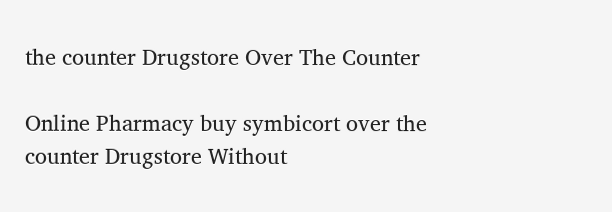the counter Drugstore Over The Counter

Online Pharmacy buy symbicort over the counter Drugstore Without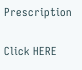Prescription

Click HERE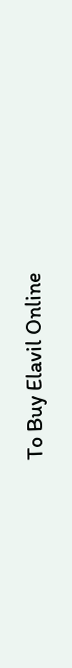To Buy Elavil Online